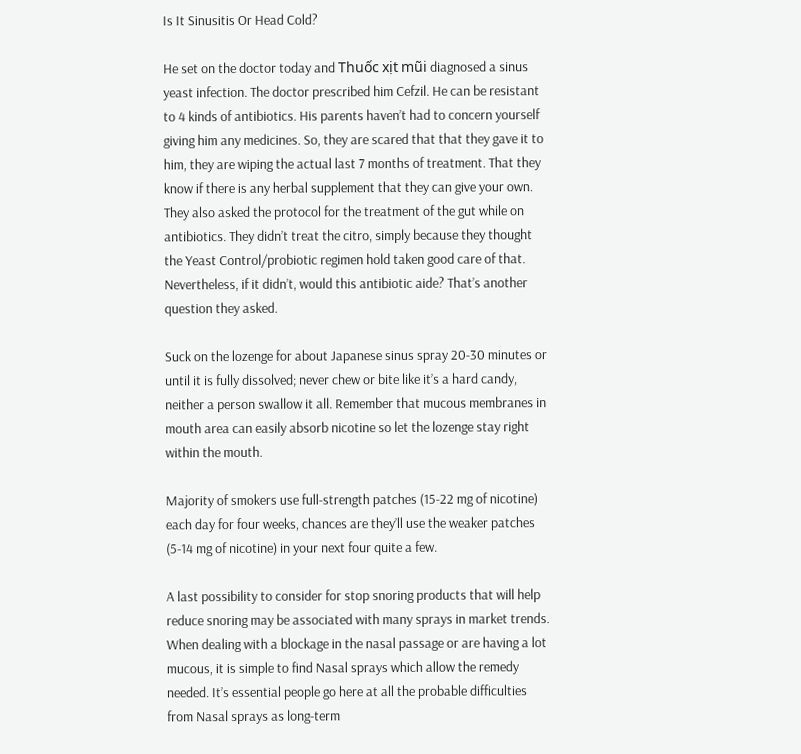Is It Sinusitis Or Head Cold?

He set on the doctor today and Thuốc xịt mũi diagnosed a sinus yeast infection. The doctor prescribed him Cefzil. He can be resistant to 4 kinds of antibiotics. His parents haven’t had to concern yourself giving him any medicines. So, they are scared that that they gave it to him, they are wiping the actual last 7 months of treatment. That they know if there is any herbal supplement that they can give your own. They also asked the protocol for the treatment of the gut while on antibiotics. They didn’t treat the citro, simply because they thought the Yeast Control/probiotic regimen hold taken good care of that. Nevertheless, if it didn’t, would this antibiotic aide? That’s another question they asked.

Suck on the lozenge for about Japanese sinus spray 20-30 minutes or until it is fully dissolved; never chew or bite like it’s a hard candy, neither a person swallow it all. Remember that mucous membranes in mouth area can easily absorb nicotine so let the lozenge stay right within the mouth.

Majority of smokers use full-strength patches (15-22 mg of nicotine) each day for four weeks, chances are they’ll use the weaker patches (5-14 mg of nicotine) in your next four quite a few.

A last possibility to consider for stop snoring products that will help reduce snoring may be associated with many sprays in market trends. When dealing with a blockage in the nasal passage or are having a lot mucous, it is simple to find Nasal sprays which allow the remedy needed. It’s essential people go here at all the probable difficulties from Nasal sprays as long-term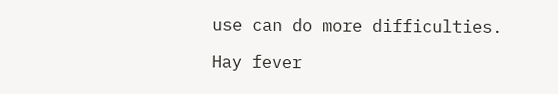use can do more difficulties.

Hay fever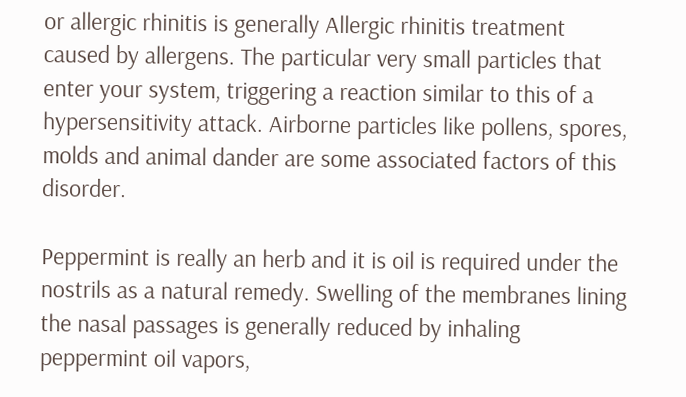or allergic rhinitis is generally Allergic rhinitis treatment caused by allergens. The particular very small particles that enter your system, triggering a reaction similar to this of a hypersensitivity attack. Airborne particles like pollens, spores, molds and animal dander are some associated factors of this disorder.

Peppermint is really an herb and it is oil is required under the nostrils as a natural remedy. Swelling of the membranes lining the nasal passages is generally reduced by inhaling peppermint oil vapors,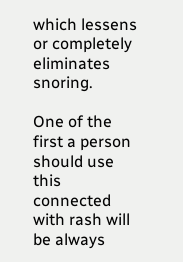which lessens or completely eliminates snoring.

One of the first a person should use this connected with rash will be always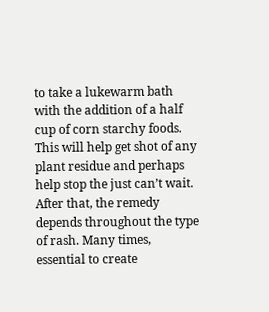to take a lukewarm bath with the addition of a half cup of corn starchy foods. This will help get shot of any plant residue and perhaps help stop the just can’t wait. After that, the remedy depends throughout the type of rash. Many times, essential to create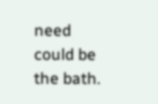need could be the bath.